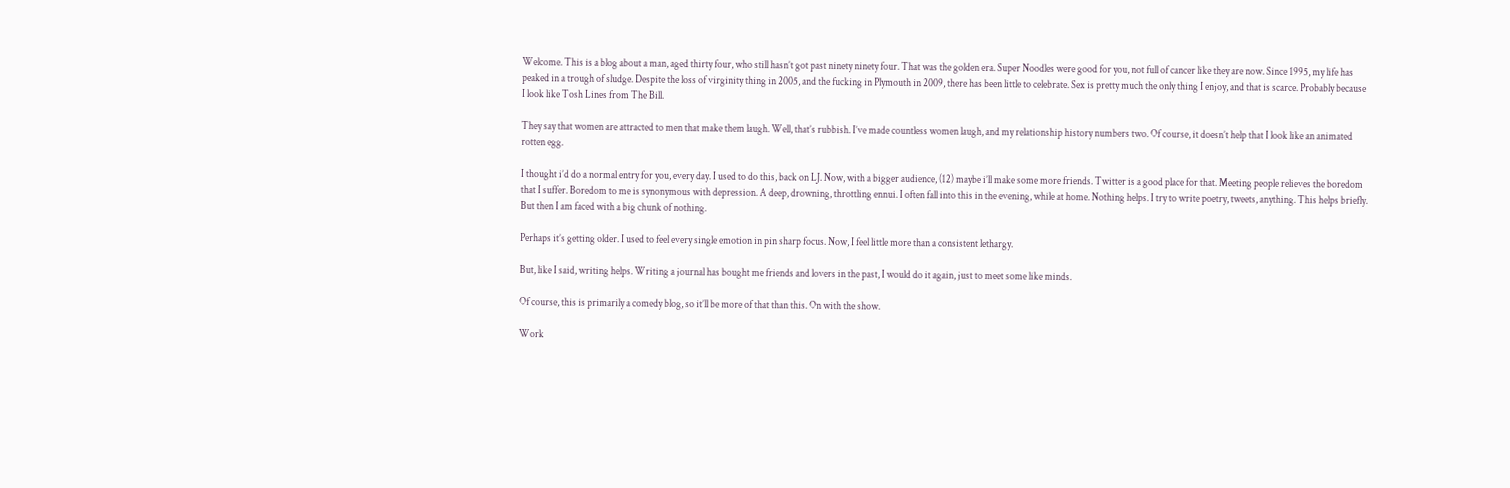Welcome. This is a blog about a man, aged thirty four, who still hasn’t got past ninety ninety four. That was the golden era. Super Noodles were good for you, not full of cancer like they are now. Since 1995, my life has peaked in a trough of sludge. Despite the loss of virginity thing in 2005, and the fucking in Plymouth in 2009, there has been little to celebrate. Sex is pretty much the only thing I enjoy, and that is scarce. Probably because I look like Tosh Lines from The Bill.

They say that women are attracted to men that make them laugh. Well, that’s rubbish. I’ve made countless women laugh, and my relationship history numbers two. Of course, it doesn’t help that I look like an animated rotten egg.

I thought i’d do a normal entry for you, every day. I used to do this, back on LJ. Now, with a bigger audience, (12) maybe i’ll make some more friends. Twitter is a good place for that. Meeting people relieves the boredom that I suffer. Boredom to me is synonymous with depression. A deep, drowning, throttling ennui. I often fall into this in the evening, while at home. Nothing helps. I try to write poetry, tweets, anything. This helps briefly. But then I am faced with a big chunk of nothing.

Perhaps it’s getting older. I used to feel every single emotion in pin sharp focus. Now, I feel little more than a consistent lethargy.

But, like I said, writing helps. Writing a journal has bought me friends and lovers in the past, I would do it again, just to meet some like minds.

Of course, this is primarily a comedy blog, so it’ll be more of that than this. On with the show.

Work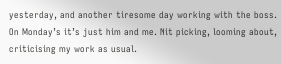yesterday, and another tiresome day working with the boss. On Monday’s it’s just him and me. Nit picking, looming about, criticising my work as usual.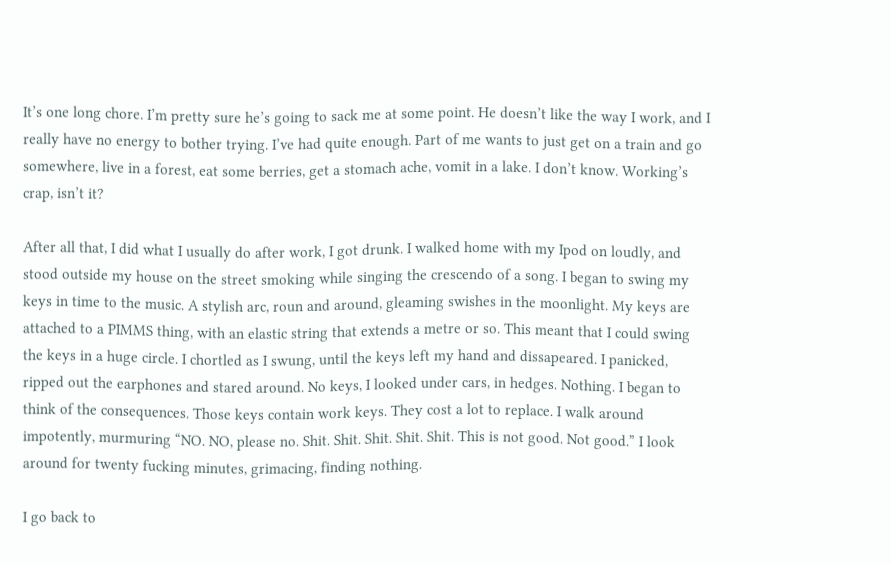It’s one long chore. I’m pretty sure he’s going to sack me at some point. He doesn’t like the way I work, and I really have no energy to bother trying. I’ve had quite enough. Part of me wants to just get on a train and go somewhere, live in a forest, eat some berries, get a stomach ache, vomit in a lake. I don’t know. Working’s crap, isn’t it?

After all that, I did what I usually do after work, I got drunk. I walked home with my Ipod on loudly, and stood outside my house on the street smoking while singing the crescendo of a song. I began to swing my keys in time to the music. A stylish arc, roun and around, gleaming swishes in the moonlight. My keys are attached to a PIMMS thing, with an elastic string that extends a metre or so. This meant that I could swing the keys in a huge circle. I chortled as I swung, until the keys left my hand and dissapeared. I panicked, ripped out the earphones and stared around. No keys, I looked under cars, in hedges. Nothing. I began to think of the consequences. Those keys contain work keys. They cost a lot to replace. I walk around impotently, murmuring “NO. NO, please no. Shit. Shit. Shit. Shit. Shit. This is not good. Not good.” I look around for twenty fucking minutes, grimacing, finding nothing.

I go back to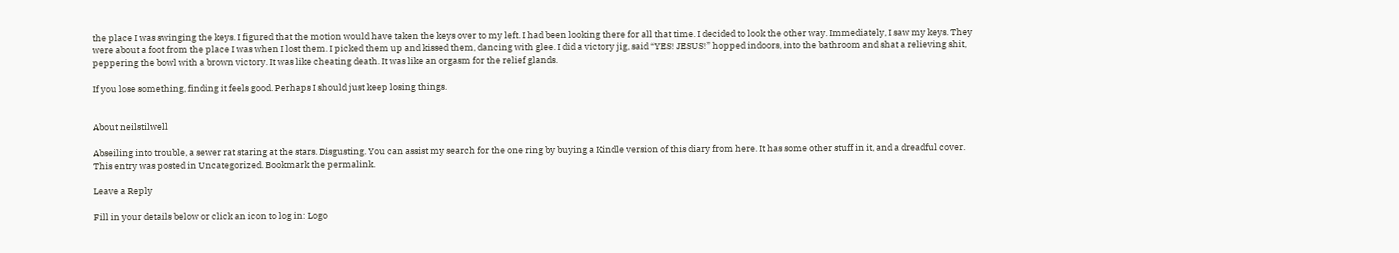the place I was swinging the keys. I figured that the motion would have taken the keys over to my left. I had been looking there for all that time. I decided to look the other way. Immediately, I saw my keys. They were about a foot from the place I was when I lost them. I picked them up and kissed them, dancing with glee. I did a victory jig, said “YES! JESUS!” hopped indoors, into the bathroom and shat a relieving shit, peppering the bowl with a brown victory. It was like cheating death. It was like an orgasm for the relief glands.

If you lose something, finding it feels good. Perhaps I should just keep losing things.


About neilstilwell

Abseiling into trouble, a sewer rat staring at the stars. Disgusting. You can assist my search for the one ring by buying a Kindle version of this diary from here. It has some other stuff in it, and a dreadful cover.
This entry was posted in Uncategorized. Bookmark the permalink.

Leave a Reply

Fill in your details below or click an icon to log in: Logo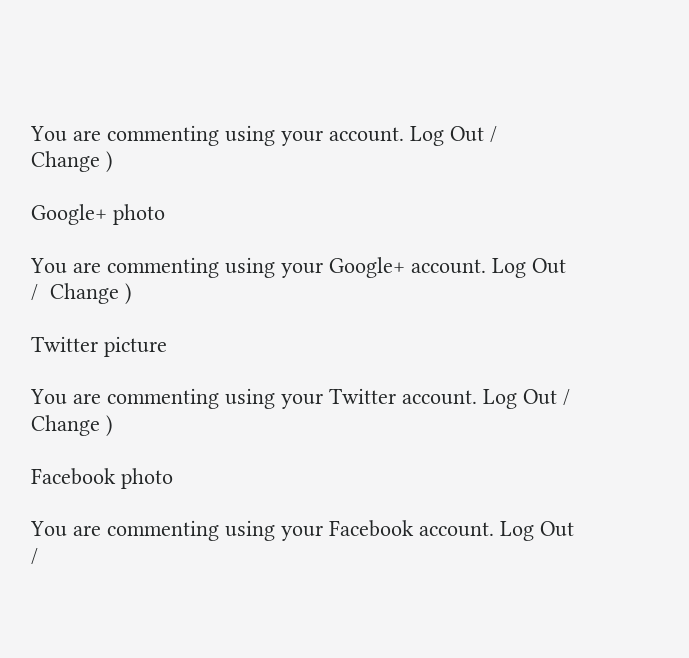You are commenting using your account. Log Out /  Change )

Google+ photo

You are commenting using your Google+ account. Log Out /  Change )

Twitter picture

You are commenting using your Twitter account. Log Out /  Change )

Facebook photo

You are commenting using your Facebook account. Log Out /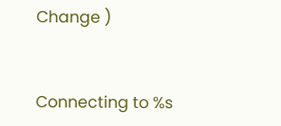Change )


Connecting to %s